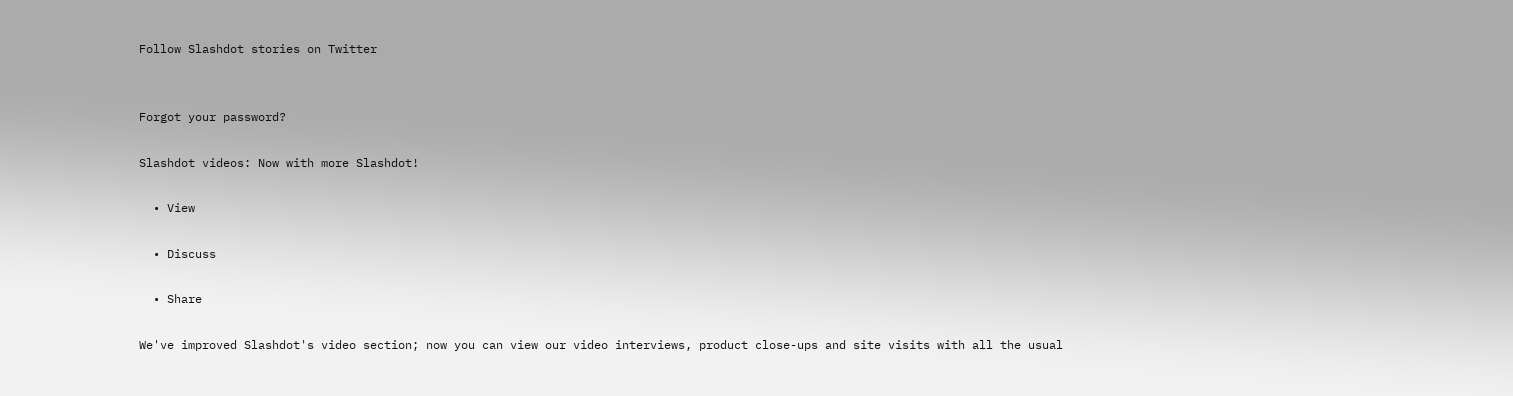Follow Slashdot stories on Twitter


Forgot your password?

Slashdot videos: Now with more Slashdot!

  • View

  • Discuss

  • Share

We've improved Slashdot's video section; now you can view our video interviews, product close-ups and site visits with all the usual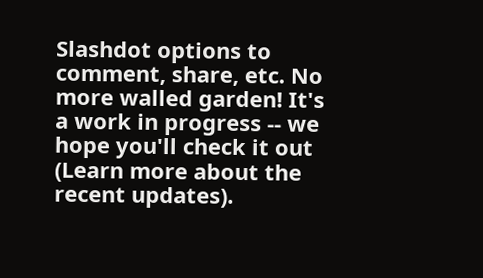Slashdot options to comment, share, etc. No more walled garden! It's a work in progress -- we hope you'll check it out (Learn more about the recent updates).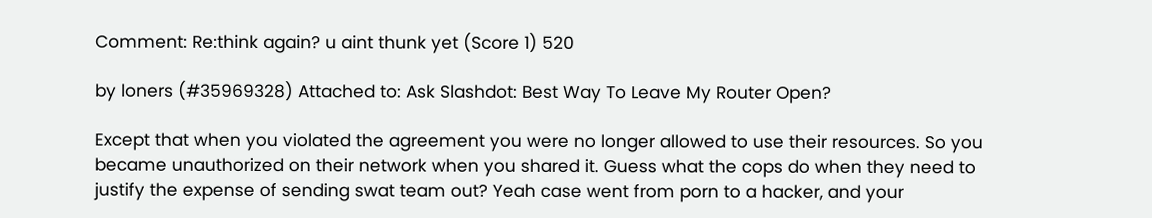Comment: Re:think again? u aint thunk yet (Score 1) 520

by loners (#35969328) Attached to: Ask Slashdot: Best Way To Leave My Router Open?

Except that when you violated the agreement you were no longer allowed to use their resources. So you became unauthorized on their network when you shared it. Guess what the cops do when they need to justify the expense of sending swat team out? Yeah case went from porn to a hacker, and your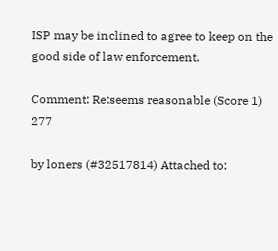ISP may be inclined to agree to keep on the good side of law enforcement.

Comment: Re:seems reasonable (Score 1) 277

by loners (#32517814) Attached to: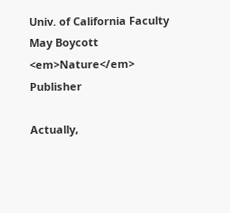Univ. of California Faculty May Boycott <em>Nature</em> Publisher

Actually,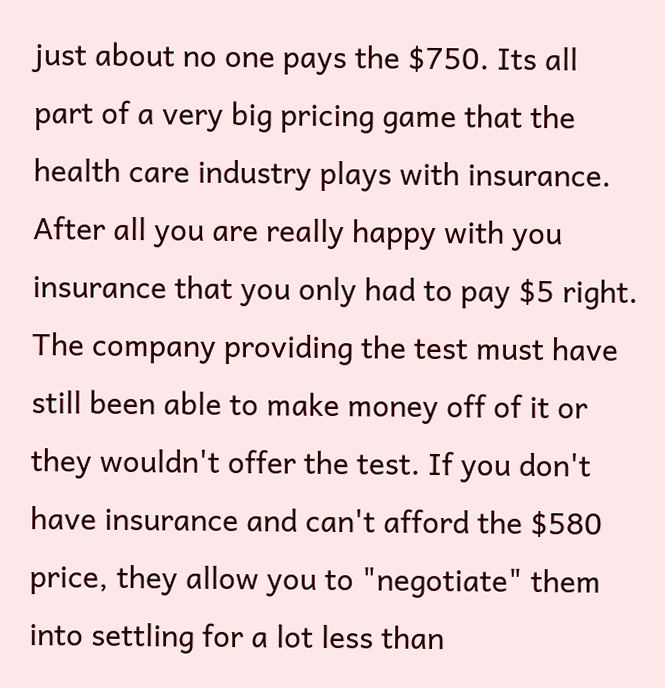just about no one pays the $750. Its all part of a very big pricing game that the health care industry plays with insurance. After all you are really happy with you insurance that you only had to pay $5 right. The company providing the test must have still been able to make money off of it or they wouldn't offer the test. If you don't have insurance and can't afford the $580 price, they allow you to "negotiate" them into settling for a lot less than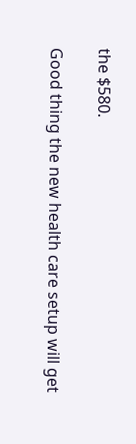the $580.

Good thing the new health care setup will get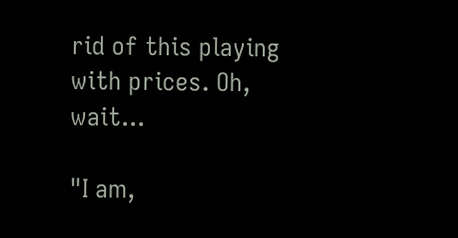rid of this playing with prices. Oh, wait...

"I am,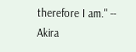therefore I am." -- Akira